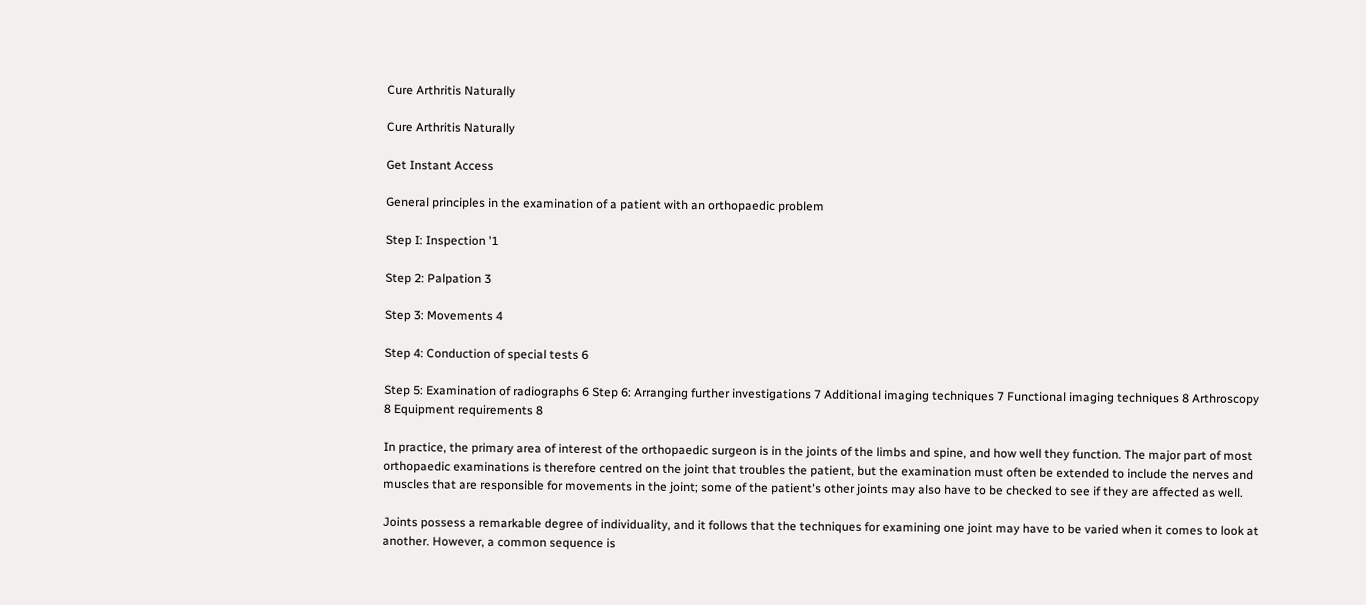Cure Arthritis Naturally

Cure Arthritis Naturally

Get Instant Access

General principles in the examination of a patient with an orthopaedic problem

Step I: Inspection '1

Step 2: Palpation 3

Step 3: Movements 4

Step 4: Conduction of special tests 6

Step 5: Examination of radiographs 6 Step 6: Arranging further investigations 7 Additional imaging techniques 7 Functional imaging techniques 8 Arthroscopy 8 Equipment requirements 8

In practice, the primary area of interest of the orthopaedic surgeon is in the joints of the limbs and spine, and how well they function. The major part of most orthopaedic examinations is therefore centred on the joint that troubles the patient, but the examination must often be extended to include the nerves and muscles that are responsible for movements in the joint; some of the patient's other joints may also have to be checked to see if they are affected as well.

Joints possess a remarkable degree of individuality, and it follows that the techniques for examining one joint may have to be varied when it comes to look at another. However, a common sequence is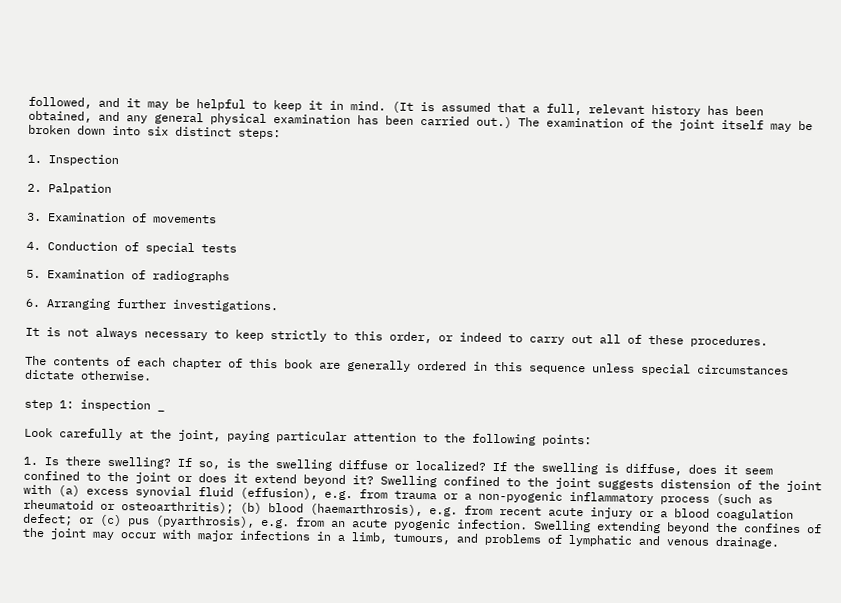followed, and it may be helpful to keep it in mind. (It is assumed that a full, relevant history has been obtained, and any general physical examination has been carried out.) The examination of the joint itself may be broken down into six distinct steps:

1. Inspection

2. Palpation

3. Examination of movements

4. Conduction of special tests

5. Examination of radiographs

6. Arranging further investigations.

It is not always necessary to keep strictly to this order, or indeed to carry out all of these procedures.

The contents of each chapter of this book are generally ordered in this sequence unless special circumstances dictate otherwise.

step 1: inspection _

Look carefully at the joint, paying particular attention to the following points:

1. Is there swelling? If so, is the swelling diffuse or localized? If the swelling is diffuse, does it seem confined to the joint or does it extend beyond it? Swelling confined to the joint suggests distension of the joint with (a) excess synovial fluid (effusion), e.g. from trauma or a non-pyogenic inflammatory process (such as rheumatoid or osteoarthritis); (b) blood (haemarthrosis), e.g. from recent acute injury or a blood coagulation defect; or (c) pus (pyarthrosis), e.g. from an acute pyogenic infection. Swelling extending beyond the confines of the joint may occur with major infections in a limb, tumours, and problems of lymphatic and venous drainage.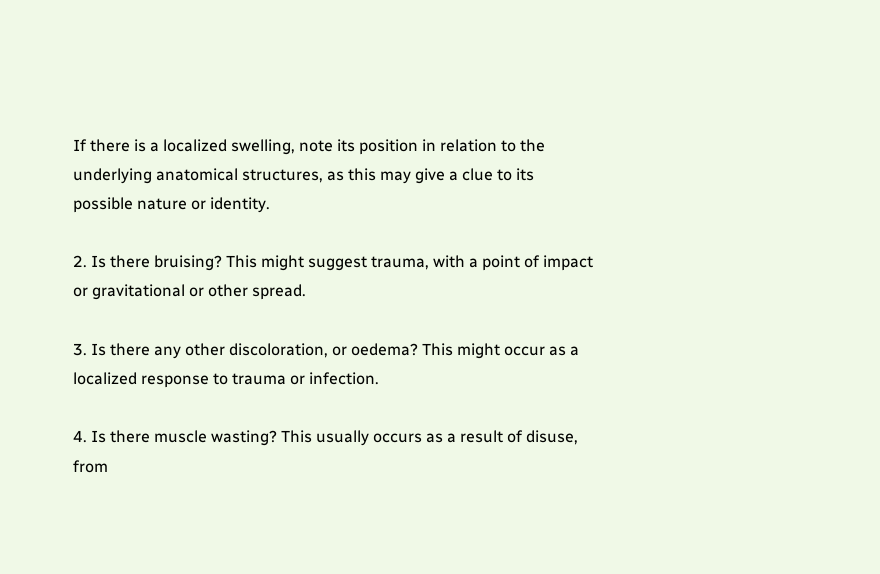If there is a localized swelling, note its position in relation to the underlying anatomical structures, as this may give a clue to its possible nature or identity.

2. Is there bruising? This might suggest trauma, with a point of impact or gravitational or other spread.

3. Is there any other discoloration, or oedema? This might occur as a localized response to trauma or infection.

4. Is there muscle wasting? This usually occurs as a result of disuse, from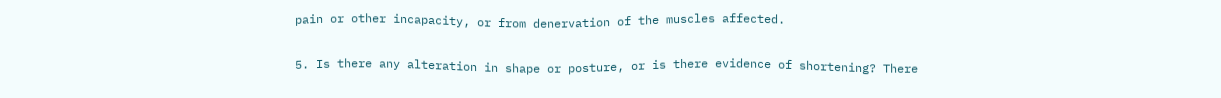pain or other incapacity, or from denervation of the muscles affected.

5. Is there any alteration in shape or posture, or is there evidence of shortening? There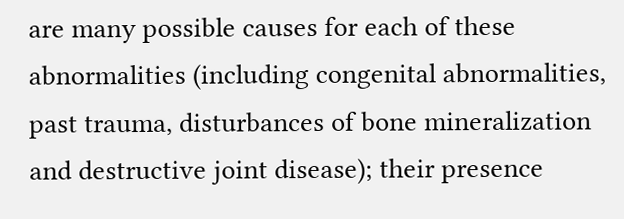are many possible causes for each of these abnormalities (including congenital abnormalities, past trauma, disturbances of bone mineralization and destructive joint disease); their presence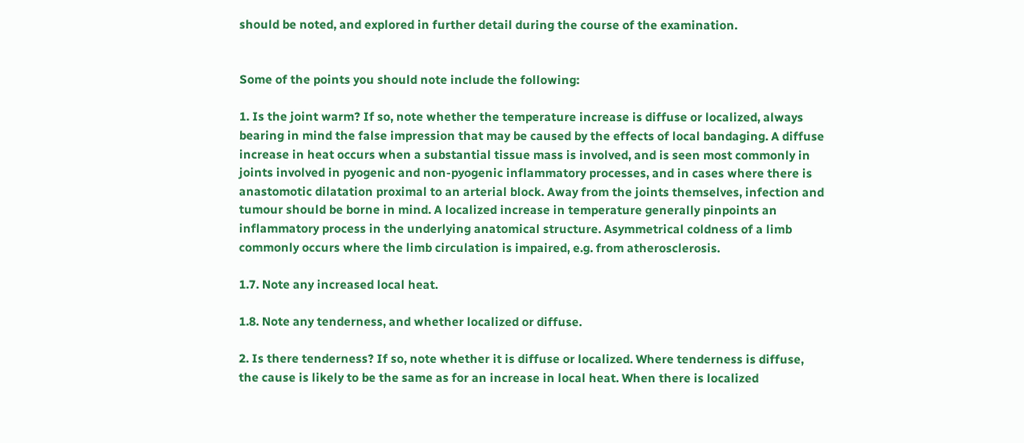should be noted, and explored in further detail during the course of the examination.


Some of the points you should note include the following:

1. Is the joint warm? If so, note whether the temperature increase is diffuse or localized, always bearing in mind the false impression that may be caused by the effects of local bandaging. A diffuse increase in heat occurs when a substantial tissue mass is involved, and is seen most commonly in joints involved in pyogenic and non-pyogenic inflammatory processes, and in cases where there is anastomotic dilatation proximal to an arterial block. Away from the joints themselves, infection and tumour should be borne in mind. A localized increase in temperature generally pinpoints an inflammatory process in the underlying anatomical structure. Asymmetrical coldness of a limb commonly occurs where the limb circulation is impaired, e.g. from atherosclerosis.

1.7. Note any increased local heat.

1.8. Note any tenderness, and whether localized or diffuse.

2. Is there tenderness? If so, note whether it is diffuse or localized. Where tenderness is diffuse, the cause is likely to be the same as for an increase in local heat. When there is localized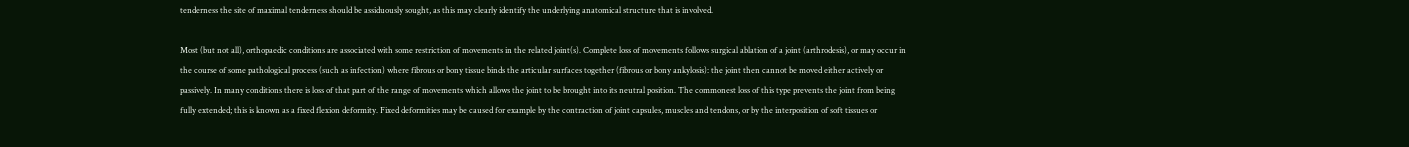tenderness the site of maximal tenderness should be assiduously sought, as this may clearly identify the underlying anatomical structure that is involved.

Most (but not all), orthopaedic conditions are associated with some restriction of movements in the related joint(s). Complete loss of movements follows surgical ablation of a joint (arthrodesis), or may occur in the course of some pathological process (such as infection) where fibrous or bony tissue binds the articular surfaces together (fibrous or bony ankylosis): the joint then cannot be moved either actively or passively. In many conditions there is loss of that part of the range of movements which allows the joint to be brought into its neutral position. The commonest loss of this type prevents the joint from being fully extended; this is known as a fixed flexion deformity. Fixed deformities may be caused for example by the contraction of joint capsules, muscles and tendons, or by the interposition of soft tissues or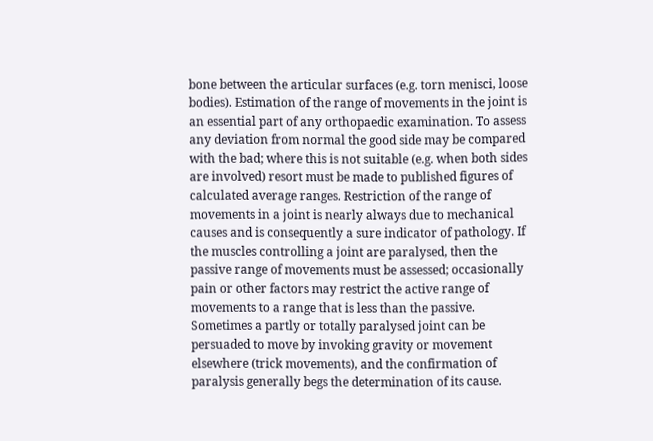bone between the articular surfaces (e.g. torn menisci, loose bodies). Estimation of the range of movements in the joint is an essential part of any orthopaedic examination. To assess any deviation from normal the good side may be compared with the bad; where this is not suitable (e.g. when both sides are involved) resort must be made to published figures of calculated average ranges. Restriction of the range of movements in a joint is nearly always due to mechanical causes and is consequently a sure indicator of pathology. If the muscles controlling a joint are paralysed, then the passive range of movements must be assessed; occasionally pain or other factors may restrict the active range of movements to a range that is less than the passive. Sometimes a partly or totally paralysed joint can be persuaded to move by invoking gravity or movement elsewhere (trick movements), and the confirmation of paralysis generally begs the determination of its cause.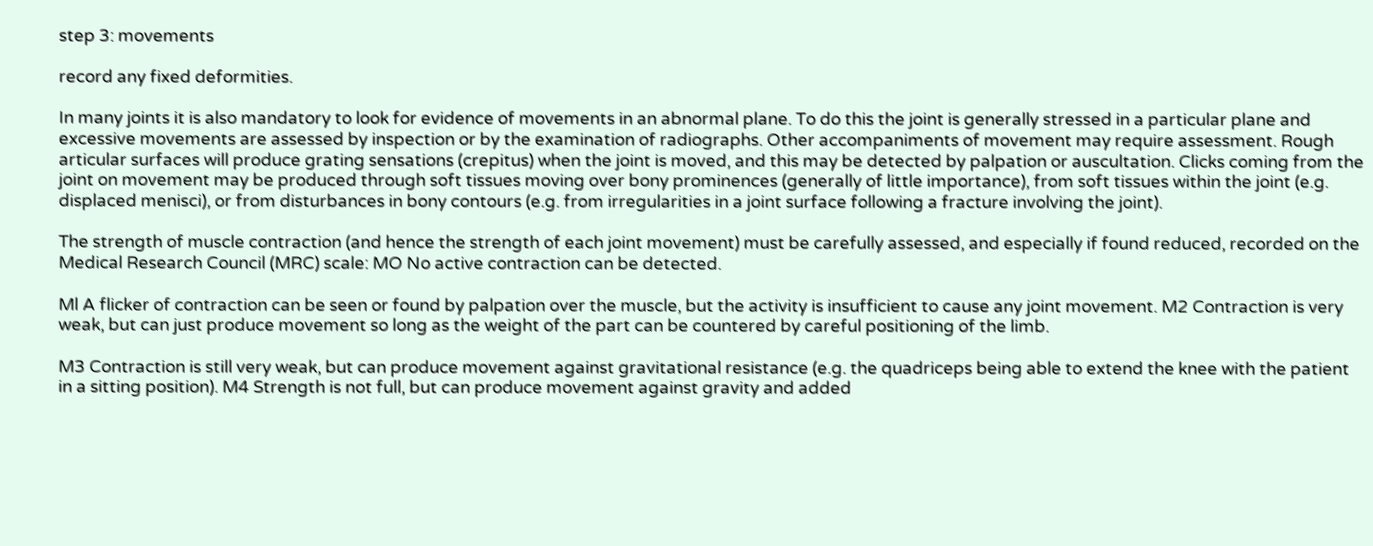step 3: movements

record any fixed deformities.

In many joints it is also mandatory to look for evidence of movements in an abnormal plane. To do this the joint is generally stressed in a particular plane and excessive movements are assessed by inspection or by the examination of radiographs. Other accompaniments of movement may require assessment. Rough articular surfaces will produce grating sensations (crepitus) when the joint is moved, and this may be detected by palpation or auscultation. Clicks coming from the joint on movement may be produced through soft tissues moving over bony prominences (generally of little importance), from soft tissues within the joint (e.g. displaced menisci), or from disturbances in bony contours (e.g. from irregularities in a joint surface following a fracture involving the joint).

The strength of muscle contraction (and hence the strength of each joint movement) must be carefully assessed, and especially if found reduced, recorded on the Medical Research Council (MRC) scale: MO No active contraction can be detected.

Ml A flicker of contraction can be seen or found by palpation over the muscle, but the activity is insufficient to cause any joint movement. M2 Contraction is very weak, but can just produce movement so long as the weight of the part can be countered by careful positioning of the limb.

M3 Contraction is still very weak, but can produce movement against gravitational resistance (e.g. the quadriceps being able to extend the knee with the patient in a sitting position). M4 Strength is not full, but can produce movement against gravity and added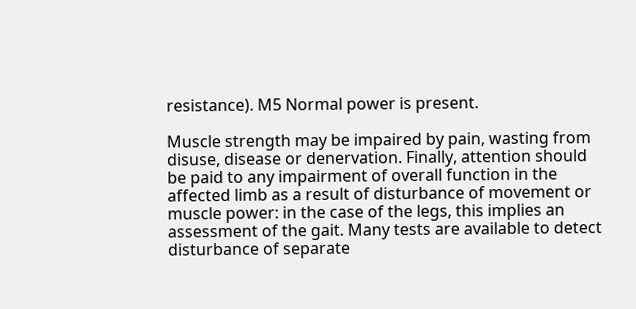resistance). M5 Normal power is present.

Muscle strength may be impaired by pain, wasting from disuse, disease or denervation. Finally, attention should be paid to any impairment of overall function in the affected limb as a result of disturbance of movement or muscle power: in the case of the legs, this implies an assessment of the gait. Many tests are available to detect disturbance of separate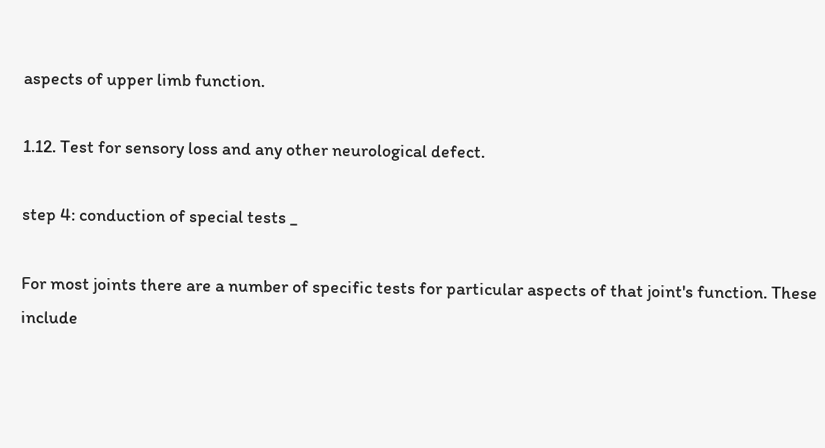aspects of upper limb function.

1.12. Test for sensory loss and any other neurological defect.

step 4: conduction of special tests _

For most joints there are a number of specific tests for particular aspects of that joint's function. These include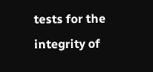tests for the integrity of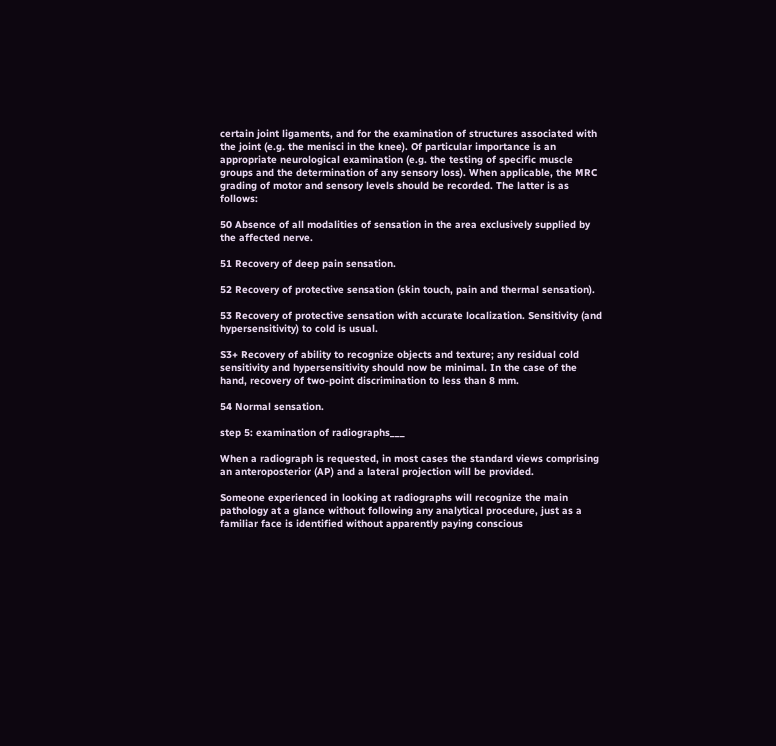certain joint ligaments, and for the examination of structures associated with the joint (e.g. the menisci in the knee). Of particular importance is an appropriate neurological examination (e.g. the testing of specific muscle groups and the determination of any sensory loss). When applicable, the MRC grading of motor and sensory levels should be recorded. The latter is as follows:

50 Absence of all modalities of sensation in the area exclusively supplied by the affected nerve.

51 Recovery of deep pain sensation.

52 Recovery of protective sensation (skin touch, pain and thermal sensation).

53 Recovery of protective sensation with accurate localization. Sensitivity (and hypersensitivity) to cold is usual.

S3+ Recovery of ability to recognize objects and texture; any residual cold sensitivity and hypersensitivity should now be minimal. In the case of the hand, recovery of two-point discrimination to less than 8 mm.

54 Normal sensation.

step 5: examination of radiographs___

When a radiograph is requested, in most cases the standard views comprising an anteroposterior (AP) and a lateral projection will be provided.

Someone experienced in looking at radiographs will recognize the main pathology at a glance without following any analytical procedure, just as a familiar face is identified without apparently paying conscious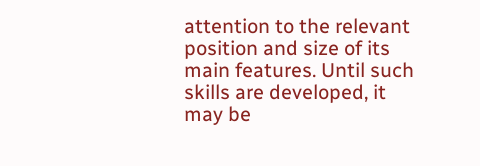attention to the relevant position and size of its main features. Until such skills are developed, it may be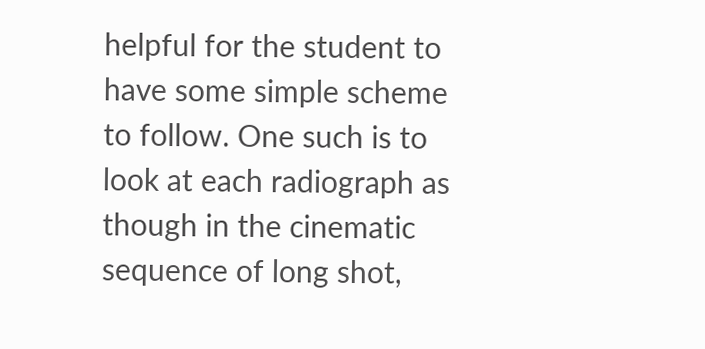helpful for the student to have some simple scheme to follow. One such is to look at each radiograph as though in the cinematic sequence of long shot,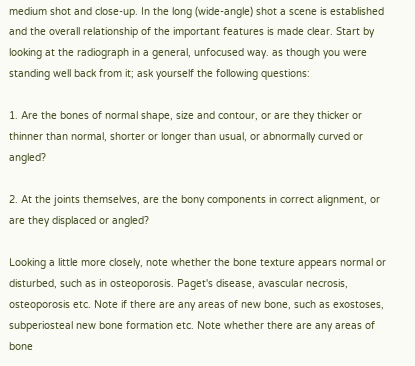medium shot and close-up. In the long (wide-angle) shot a scene is established and the overall relationship of the important features is made clear. Start by looking at the radiograph in a general, unfocused way. as though you were standing well back from it; ask yourself the following questions:

1. Are the bones of normal shape, size and contour, or are they thicker or thinner than normal, shorter or longer than usual, or abnormally curved or angled?

2. At the joints themselves, are the bony components in correct alignment, or are they displaced or angled?

Looking a little more closely, note whether the bone texture appears normal or disturbed, such as in osteoporosis. Paget's disease, avascular necrosis, osteoporosis etc. Note if there are any areas of new bone, such as exostoses, subperiosteal new bone formation etc. Note whether there are any areas of bone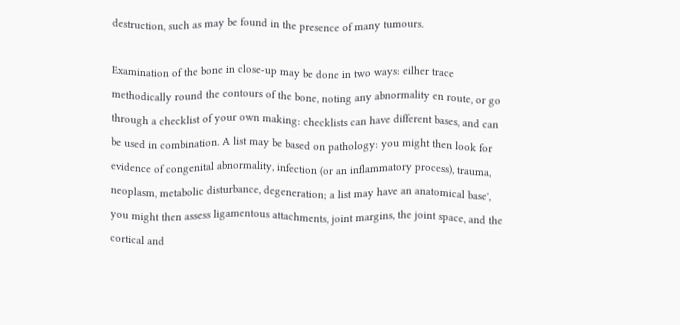destruction, such as may be found in the presence of many tumours.

Examination of the bone in close-up may be done in two ways: eilher trace methodically round the contours of the bone, noting any abnormality en route, or go through a checklist of your own making: checklists can have different bases, and can be used in combination. A list may be based on pathology: you might then look for evidence of congenital abnormality, infection (or an inflammatory process), trauma, neoplasm, metabolic disturbance, degeneration; a list may have an anatomical base', you might then assess ligamentous attachments, joint margins, the joint space, and the cortical and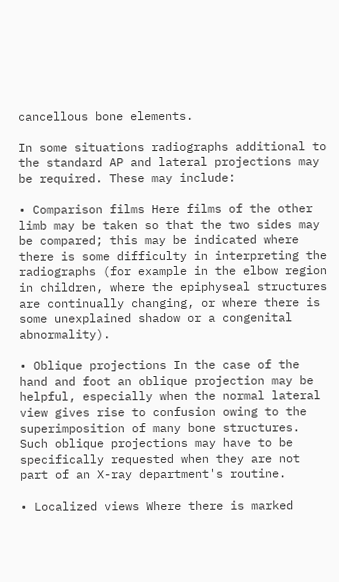cancellous bone elements.

In some situations radiographs additional to the standard AP and lateral projections may be required. These may include:

• Comparison films Here films of the other limb may be taken so that the two sides may be compared; this may be indicated where there is some difficulty in interpreting the radiographs (for example in the elbow region in children, where the epiphyseal structures are continually changing, or where there is some unexplained shadow or a congenital abnormality).

• Oblique projections In the case of the hand and foot an oblique projection may be helpful, especially when the normal lateral view gives rise to confusion owing to the superimposition of many bone structures. Such oblique projections may have to be specifically requested when they are not part of an X-ray department's routine.

• Localized views Where there is marked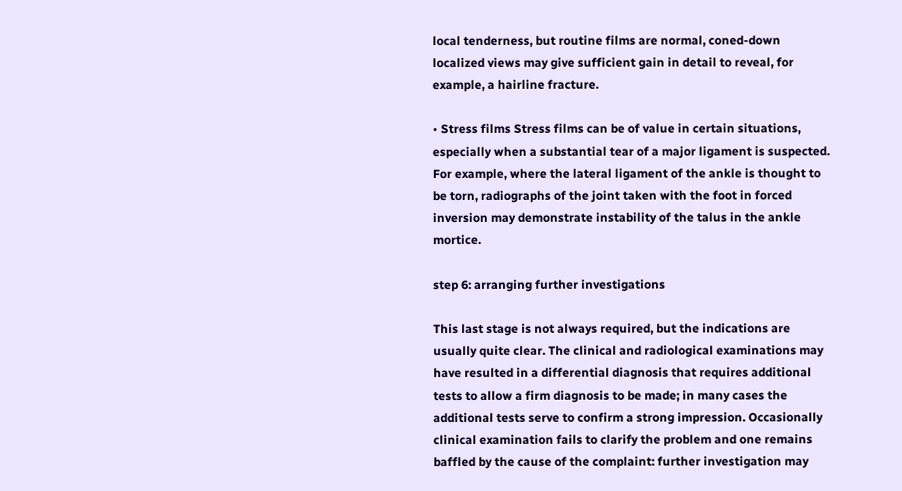local tenderness, but routine films are normal, coned-down localized views may give sufficient gain in detail to reveal, for example, a hairline fracture.

• Stress films Stress films can be of value in certain situations, especially when a substantial tear of a major ligament is suspected. For example, where the lateral ligament of the ankle is thought to be torn, radiographs of the joint taken with the foot in forced inversion may demonstrate instability of the talus in the ankle mortice.

step 6: arranging further investigations

This last stage is not always required, but the indications are usually quite clear. The clinical and radiological examinations may have resulted in a differential diagnosis that requires additional tests to allow a firm diagnosis to be made; in many cases the additional tests serve to confirm a strong impression. Occasionally clinical examination fails to clarify the problem and one remains baffled by the cause of the complaint: further investigation may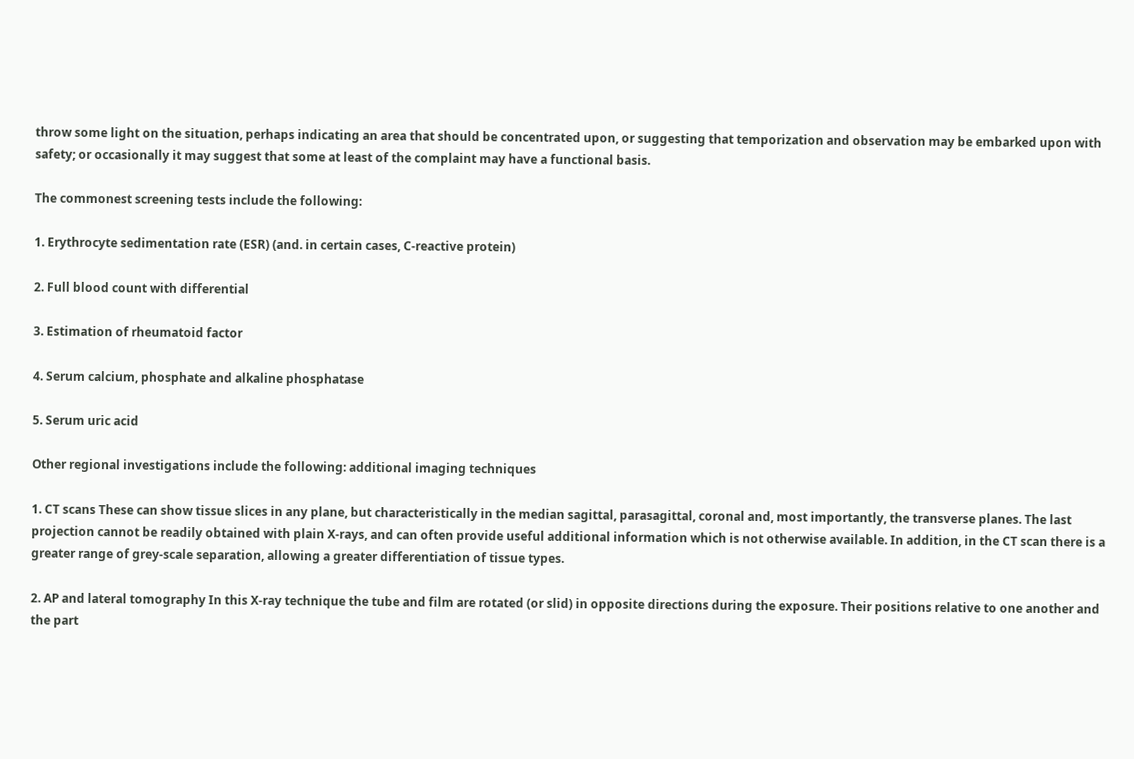throw some light on the situation, perhaps indicating an area that should be concentrated upon, or suggesting that temporization and observation may be embarked upon with safety; or occasionally it may suggest that some at least of the complaint may have a functional basis.

The commonest screening tests include the following:

1. Erythrocyte sedimentation rate (ESR) (and. in certain cases, C-reactive protein)

2. Full blood count with differential

3. Estimation of rheumatoid factor

4. Serum calcium, phosphate and alkaline phosphatase

5. Serum uric acid

Other regional investigations include the following: additional imaging techniques

1. CT scans These can show tissue slices in any plane, but characteristically in the median sagittal, parasagittal, coronal and, most importantly, the transverse planes. The last projection cannot be readily obtained with plain X-rays, and can often provide useful additional information which is not otherwise available. In addition, in the CT scan there is a greater range of grey-scale separation, allowing a greater differentiation of tissue types.

2. AP and lateral tomography In this X-ray technique the tube and film are rotated (or slid) in opposite directions during the exposure. Their positions relative to one another and the part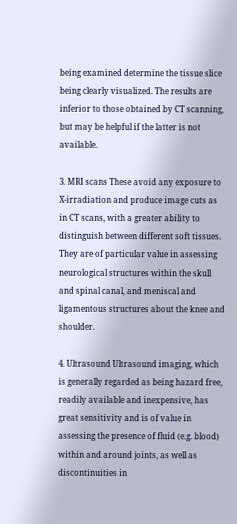being examined determine the tissue slice being clearly visualized. The results are inferior to those obtained by CT scanning, but may be helpful if the latter is not available.

3. MRI scans These avoid any exposure to X-irradiation and produce image cuts as in CT scans, with a greater ability to distinguish between different soft tissues. They are of particular value in assessing neurological structures within the skull and spinal canal, and meniscal and ligamentous structures about the knee and shoulder.

4. Ultrasound Ultrasound imaging, which is generally regarded as being hazard free, readily available and inexpensive, has great sensitivity and is of value in assessing the presence of fluid (e.g. blood) within and around joints, as well as discontinuities in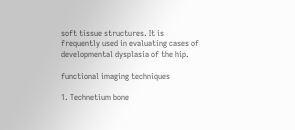soft tissue structures. It is frequently used in evaluating cases of developmental dysplasia of the hip.

functional imaging techniques

1. Technetium bone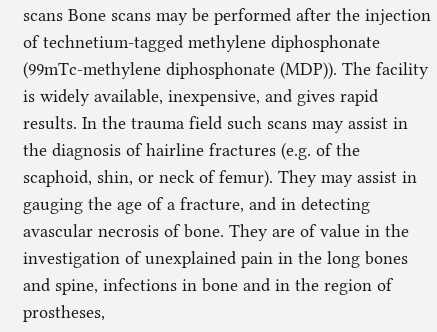scans Bone scans may be performed after the injection of technetium-tagged methylene diphosphonate (99mTc-methylene diphosphonate (MDP)). The facility is widely available, inexpensive, and gives rapid results. In the trauma field such scans may assist in the diagnosis of hairline fractures (e.g. of the scaphoid, shin, or neck of femur). They may assist in gauging the age of a fracture, and in detecting avascular necrosis of bone. They are of value in the investigation of unexplained pain in the long bones and spine, infections in bone and in the region of prostheses,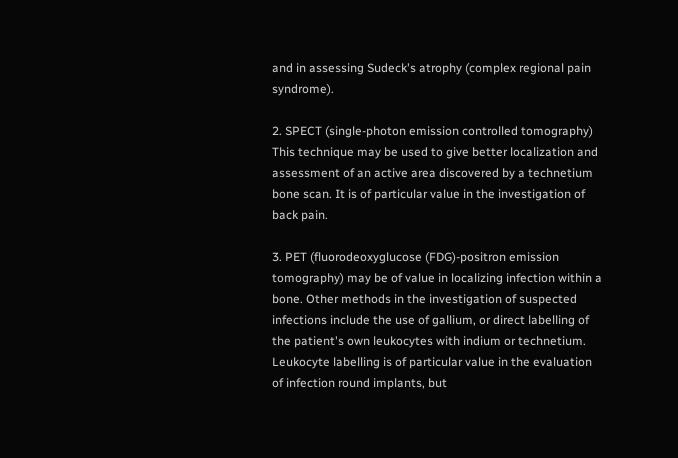and in assessing Sudeck's atrophy (complex regional pain syndrome).

2. SPECT (single-photon emission controlled tomography) This technique may be used to give better localization and assessment of an active area discovered by a technetium bone scan. It is of particular value in the investigation of back pain.

3. PET (fluorodeoxyglucose (FDG)-positron emission tomography) may be of value in localizing infection within a bone. Other methods in the investigation of suspected infections include the use of gallium, or direct labelling of the patient's own leukocytes with indium or technetium. Leukocyte labelling is of particular value in the evaluation of infection round implants, but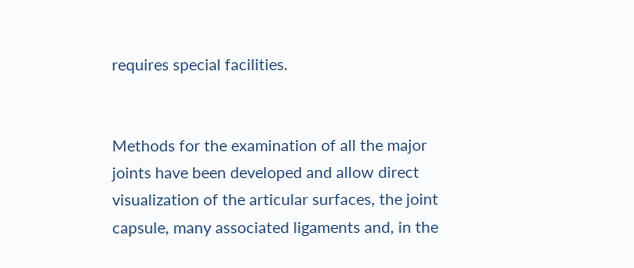requires special facilities.


Methods for the examination of all the major joints have been developed and allow direct visualization of the articular surfaces, the joint capsule, many associated ligaments and, in the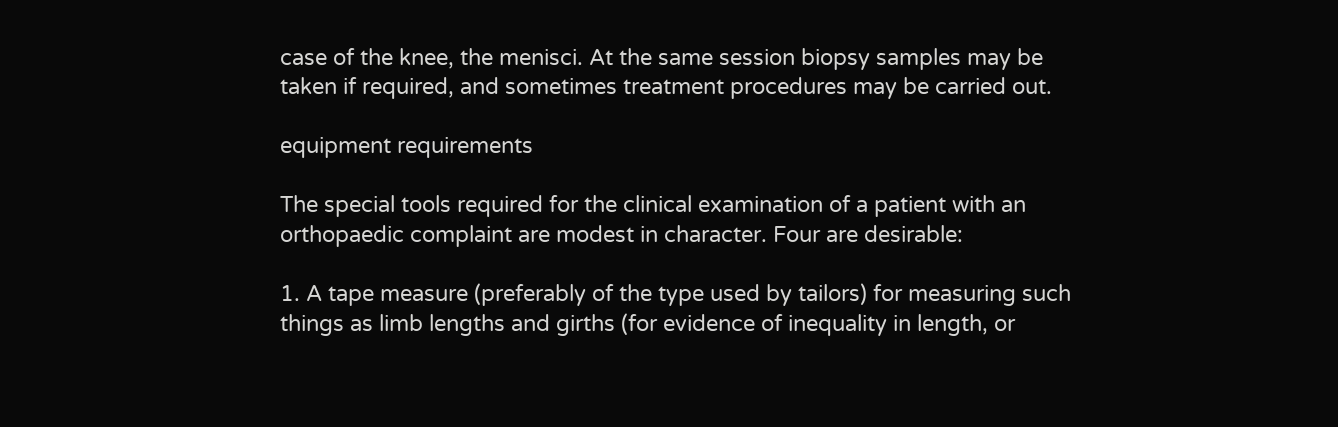case of the knee, the menisci. At the same session biopsy samples may be taken if required, and sometimes treatment procedures may be carried out.

equipment requirements

The special tools required for the clinical examination of a patient with an orthopaedic complaint are modest in character. Four are desirable:

1. A tape measure (preferably of the type used by tailors) for measuring such things as limb lengths and girths (for evidence of inequality in length, or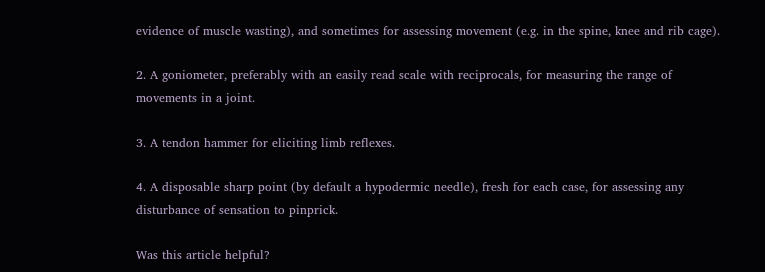evidence of muscle wasting), and sometimes for assessing movement (e.g. in the spine, knee and rib cage).

2. A goniometer, preferably with an easily read scale with reciprocals, for measuring the range of movements in a joint.

3. A tendon hammer for eliciting limb reflexes.

4. A disposable sharp point (by default a hypodermic needle), fresh for each case, for assessing any disturbance of sensation to pinprick.

Was this article helpful?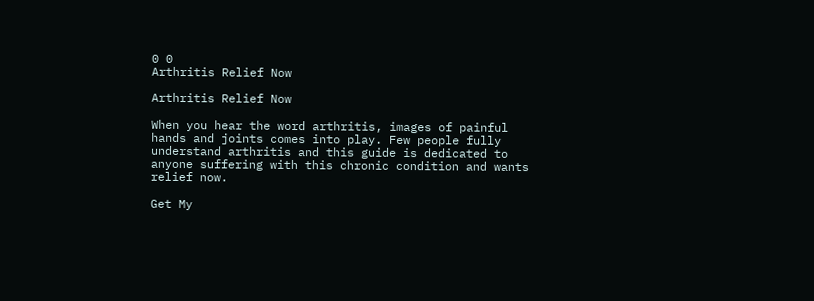0 0
Arthritis Relief Now

Arthritis Relief Now

When you hear the word arthritis, images of painful hands and joints comes into play. Few people fully understand arthritis and this guide is dedicated to anyone suffering with this chronic condition and wants relief now.

Get My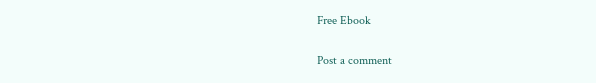Free Ebook

Post a comment